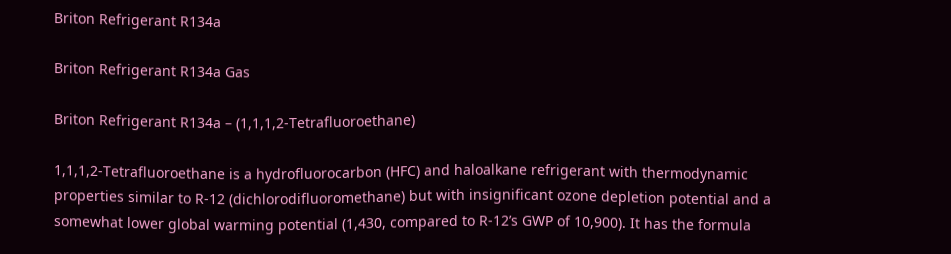Briton Refrigerant R134a

Briton Refrigerant R134a Gas

Briton Refrigerant R134a – (1,1,1,2-Tetrafluoroethane)

1,1,1,2-Tetrafluoroethane is a hydrofluorocarbon (HFC) and haloalkane refrigerant with thermodynamic properties similar to R-12 (dichlorodifluoromethane) but with insignificant ozone depletion potential and a somewhat lower global warming potential (1,430, compared to R-12’s GWP of 10,900). It has the formula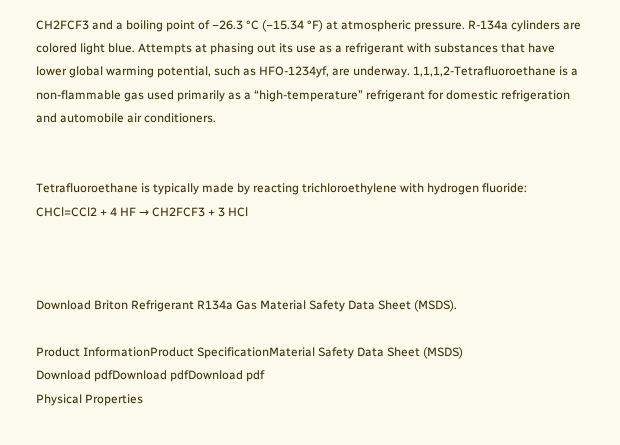CH2FCF3 and a boiling point of −26.3 °C (−15.34 °F) at atmospheric pressure. R-134a cylinders are colored light blue. Attempts at phasing out its use as a refrigerant with substances that have lower global warming potential, such as HFO-1234yf, are underway. 1,1,1,2-Tetrafluoroethane is a non-flammable gas used primarily as a “high-temperature” refrigerant for domestic refrigeration and automobile air conditioners.


Tetrafluoroethane is typically made by reacting trichloroethylene with hydrogen fluoride:
CHCl=CCl2 + 4 HF → CH2FCF3 + 3 HCl



Download Briton Refrigerant R134a Gas Material Safety Data Sheet (MSDS).

Product InformationProduct SpecificationMaterial Safety Data Sheet (MSDS)
Download pdfDownload pdfDownload pdf
Physical Properties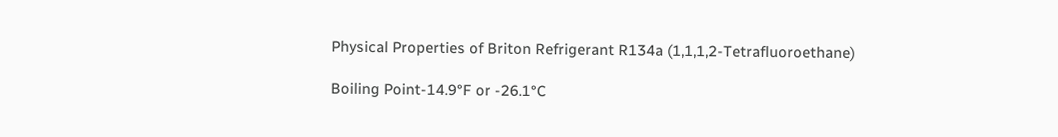Physical Properties of Briton Refrigerant R134a (1,1,1,2-Tetrafluoroethane)

Boiling Point-14.9°F or -26.1°C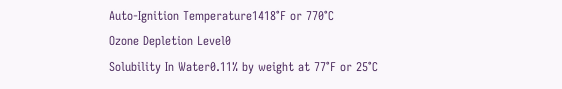Auto-Ignition Temperature1418°F or 770°C
Ozone Depletion Level0
Solubility In Water0.11% by weight at 77°F or 25°C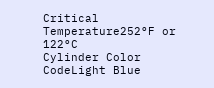Critical Temperature252°F or 122°C
Cylinder Color CodeLight Blue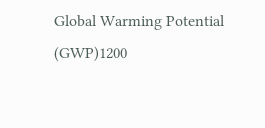Global Warming Potential (GWP)1200